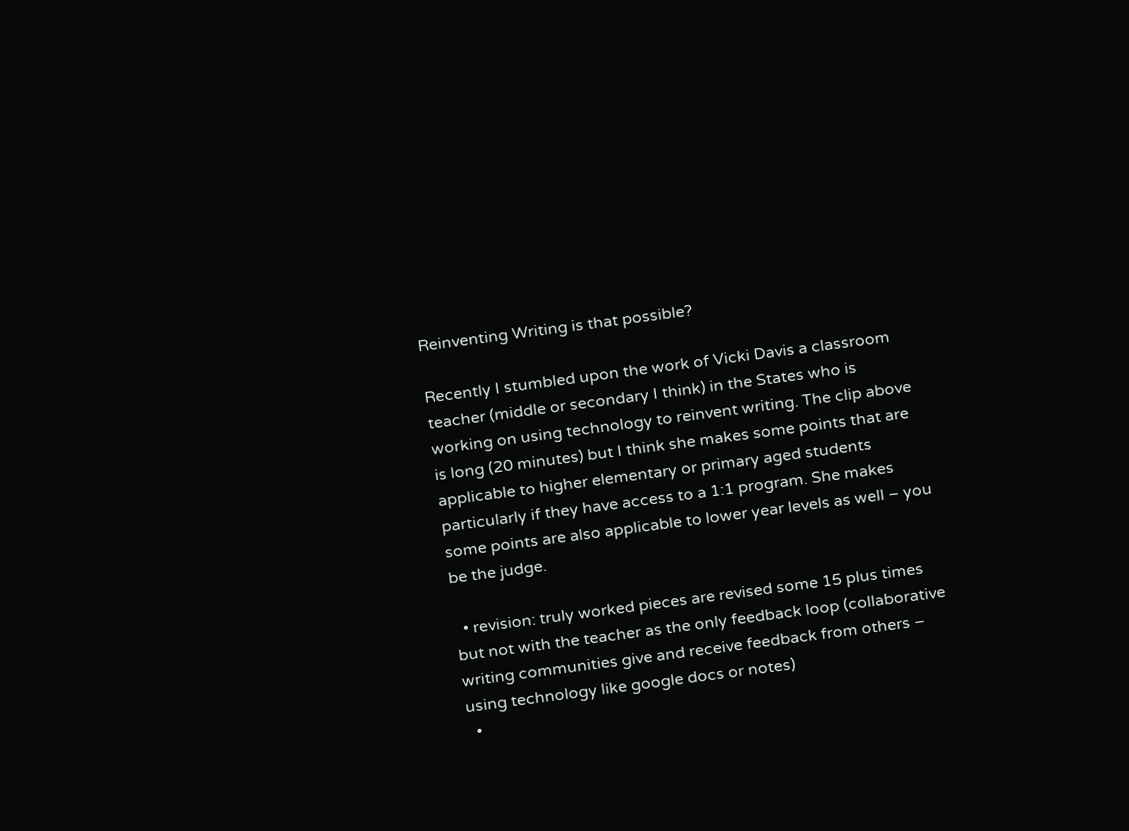Reinventing Writing is that possible?

Recently I stumbled upon the work of Vicki Davis a classroom teacher (middle or secondary I think) in the States who is working on using technology to reinvent writing. The clip above is long (20 minutes) but I think she makes some points that are applicable to higher elementary or primary aged students particularly if they have access to a 1:1 program. She makes some points are also applicable to lower year levels as well – you be the judge.

  • revision: truly worked pieces are revised some 15 plus times but not with the teacher as the only feedback loop (collaborative writing communities give and receive feedback from others – using technology like google docs or notes)
  •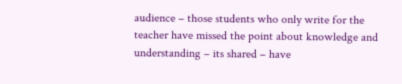audience – those students who only write for the teacher have missed the point about knowledge and understanding – its shared – have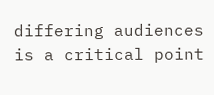differing audiences is a critical point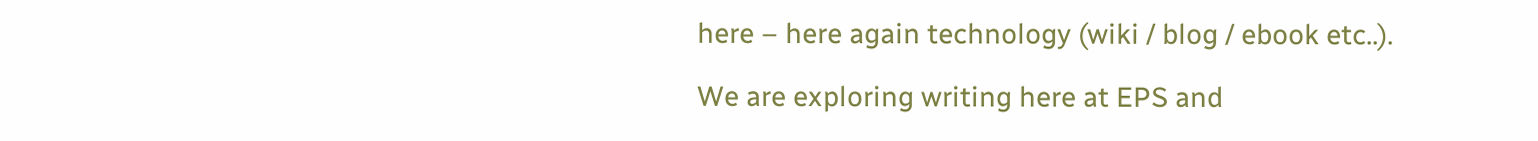here – here again technology (wiki / blog / ebook etc..).

We are exploring writing here at EPS and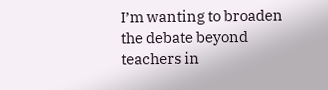I’m wanting to broaden the debate beyond teachers in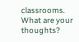classrooms. What are your thoughts?